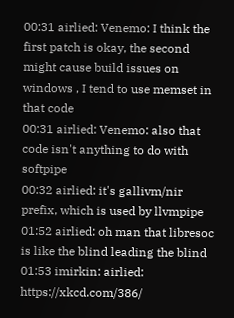00:31 airlied: Venemo: I think the first patch is okay, the second might cause build issues on windows , I tend to use memset in that code
00:31 airlied: Venemo: also that code isn't anything to do with softpipe
00:32 airlied: it's gallivm/nir prefix, which is used by llvmpipe
01:52 airlied: oh man that libresoc is like the blind leading the blind
01:53 imirkin: airlied: https://xkcd.com/386/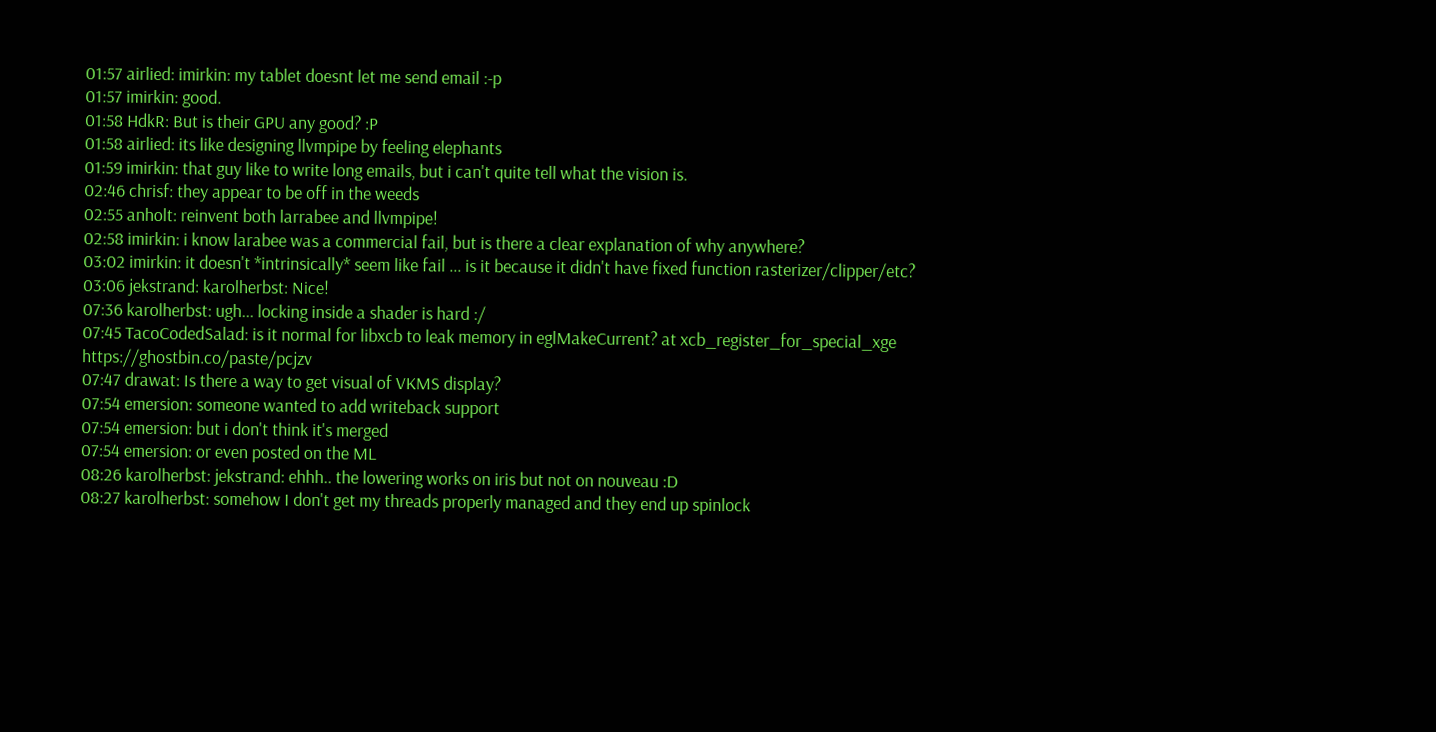01:57 airlied: imirkin: my tablet doesnt let me send email :-p
01:57 imirkin: good.
01:58 HdkR: But is their GPU any good? :P
01:58 airlied: its like designing llvmpipe by feeling elephants
01:59 imirkin: that guy like to write long emails, but i can't quite tell what the vision is.
02:46 chrisf: they appear to be off in the weeds
02:55 anholt: reinvent both larrabee and llvmpipe!
02:58 imirkin: i know larabee was a commercial fail, but is there a clear explanation of why anywhere?
03:02 imirkin: it doesn't *intrinsically* seem like fail ... is it because it didn't have fixed function rasterizer/clipper/etc?
03:06 jekstrand: karolherbst: Nice!
07:36 karolherbst: ugh... locking inside a shader is hard :/
07:45 TacoCodedSalad: is it normal for libxcb to leak memory in eglMakeCurrent? at xcb_register_for_special_xge https://ghostbin.co/paste/pcjzv
07:47 drawat: Is there a way to get visual of VKMS display?
07:54 emersion: someone wanted to add writeback support
07:54 emersion: but i don't think it's merged
07:54 emersion: or even posted on the ML
08:26 karolherbst: jekstrand: ehhh.. the lowering works on iris but not on nouveau :D
08:27 karolherbst: somehow I don't get my threads properly managed and they end up spinlock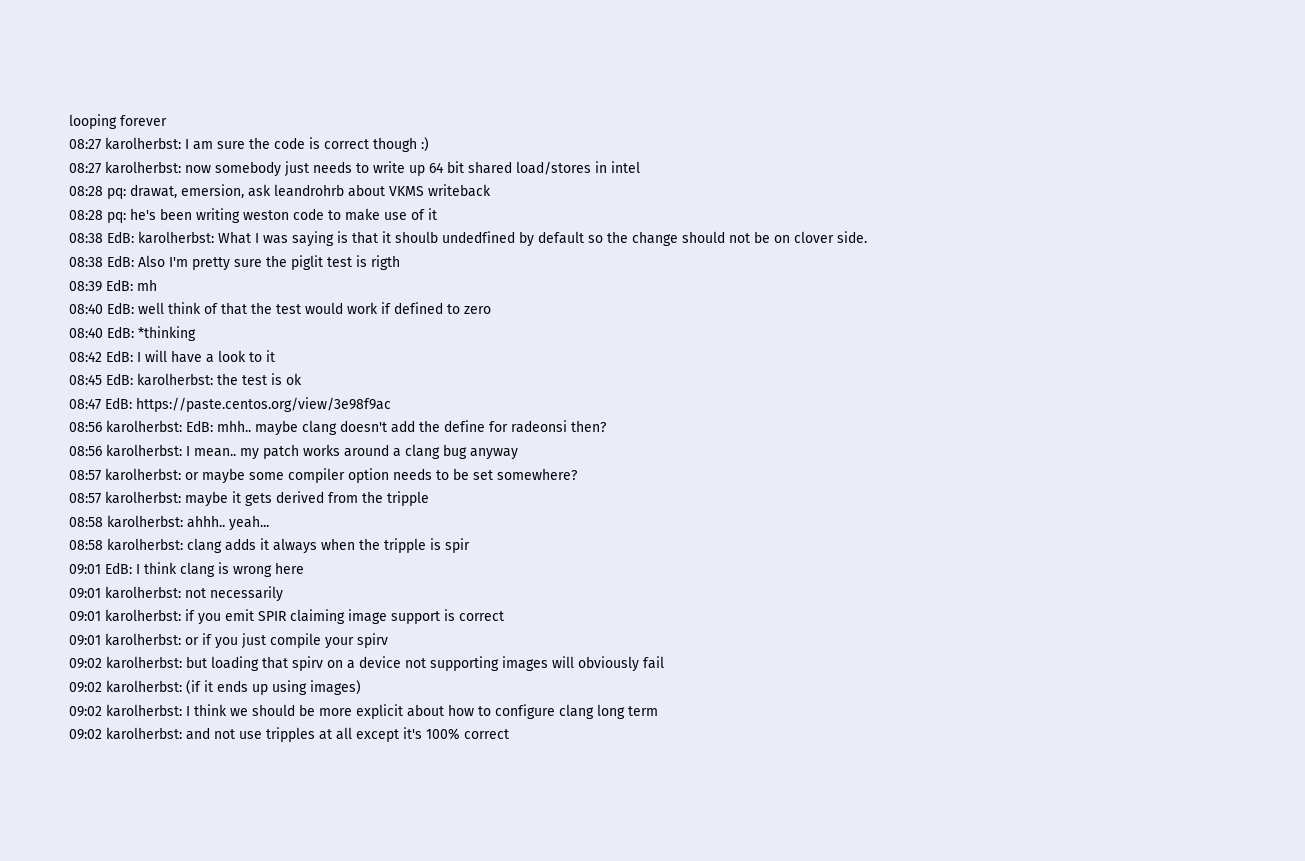looping forever
08:27 karolherbst: I am sure the code is correct though :)
08:27 karolherbst: now somebody just needs to write up 64 bit shared load/stores in intel
08:28 pq: drawat, emersion, ask leandrohrb about VKMS writeback
08:28 pq: he's been writing weston code to make use of it
08:38 EdB: karolherbst: What I was saying is that it shoulb undedfined by default so the change should not be on clover side.
08:38 EdB: Also I'm pretty sure the piglit test is rigth
08:39 EdB: mh
08:40 EdB: well think of that the test would work if defined to zero
08:40 EdB: *thinking
08:42 EdB: I will have a look to it
08:45 EdB: karolherbst: the test is ok
08:47 EdB: https://paste.centos.org/view/3e98f9ac
08:56 karolherbst: EdB: mhh.. maybe clang doesn't add the define for radeonsi then?
08:56 karolherbst: I mean.. my patch works around a clang bug anyway
08:57 karolherbst: or maybe some compiler option needs to be set somewhere?
08:57 karolherbst: maybe it gets derived from the tripple
08:58 karolherbst: ahhh.. yeah...
08:58 karolherbst: clang adds it always when the tripple is spir
09:01 EdB: I think clang is wrong here
09:01 karolherbst: not necessarily
09:01 karolherbst: if you emit SPIR claiming image support is correct
09:01 karolherbst: or if you just compile your spirv
09:02 karolherbst: but loading that spirv on a device not supporting images will obviously fail
09:02 karolherbst: (if it ends up using images)
09:02 karolherbst: I think we should be more explicit about how to configure clang long term
09:02 karolherbst: and not use tripples at all except it's 100% correct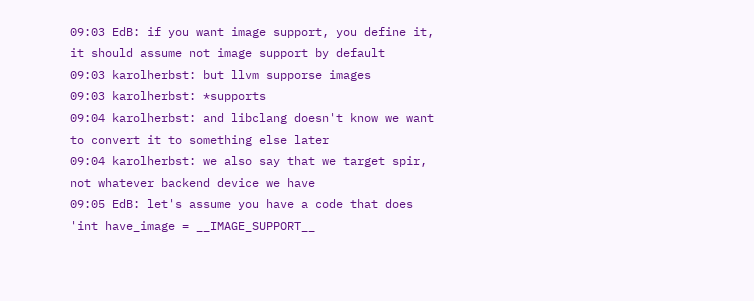09:03 EdB: if you want image support, you define it, it should assume not image support by default
09:03 karolherbst: but llvm supporse images
09:03 karolherbst: *supports
09:04 karolherbst: and libclang doesn't know we want to convert it to something else later
09:04 karolherbst: we also say that we target spir, not whatever backend device we have
09:05 EdB: let's assume you have a code that does 'int have_image = __IMAGE_SUPPORT__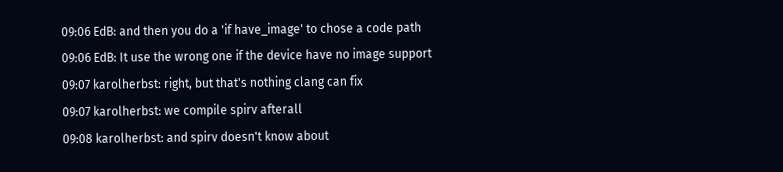09:06 EdB: and then you do a 'if have_image' to chose a code path
09:06 EdB: It use the wrong one if the device have no image support
09:07 karolherbst: right, but that's nothing clang can fix
09:07 karolherbst: we compile spirv afterall
09:08 karolherbst: and spirv doesn't know about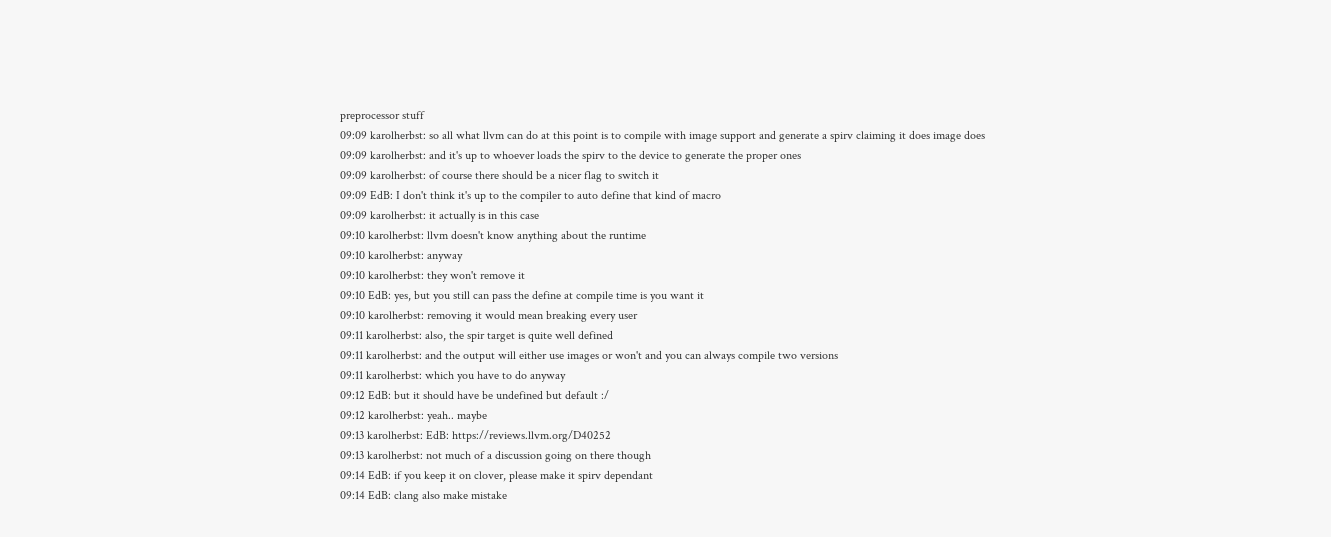preprocessor stuff
09:09 karolherbst: so all what llvm can do at this point is to compile with image support and generate a spirv claiming it does image does
09:09 karolherbst: and it's up to whoever loads the spirv to the device to generate the proper ones
09:09 karolherbst: of course there should be a nicer flag to switch it
09:09 EdB: I don't think it's up to the compiler to auto define that kind of macro
09:09 karolherbst: it actually is in this case
09:10 karolherbst: llvm doesn't know anything about the runtime
09:10 karolherbst: anyway
09:10 karolherbst: they won't remove it
09:10 EdB: yes, but you still can pass the define at compile time is you want it
09:10 karolherbst: removing it would mean breaking every user
09:11 karolherbst: also, the spir target is quite well defined
09:11 karolherbst: and the output will either use images or won't and you can always compile two versions
09:11 karolherbst: which you have to do anyway
09:12 EdB: but it should have be undefined but default :/
09:12 karolherbst: yeah.. maybe
09:13 karolherbst: EdB: https://reviews.llvm.org/D40252
09:13 karolherbst: not much of a discussion going on there though
09:14 EdB: if you keep it on clover, please make it spirv dependant
09:14 EdB: clang also make mistake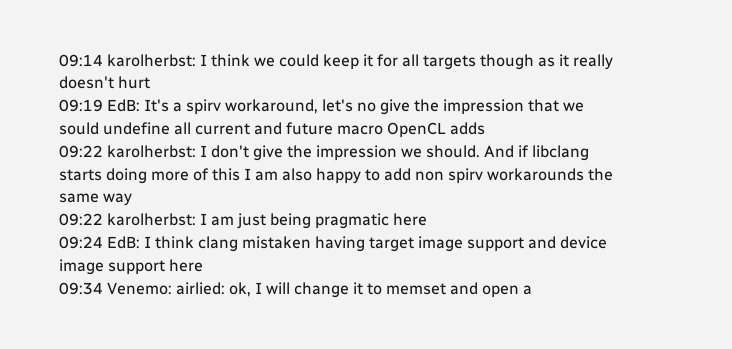09:14 karolherbst: I think we could keep it for all targets though as it really doesn't hurt
09:19 EdB: It's a spirv workaround, let's no give the impression that we sould undefine all current and future macro OpenCL adds
09:22 karolherbst: I don't give the impression we should. And if libclang starts doing more of this I am also happy to add non spirv workarounds the same way
09:22 karolherbst: I am just being pragmatic here
09:24 EdB: I think clang mistaken having target image support and device image support here
09:34 Venemo: airlied: ok, I will change it to memset and open a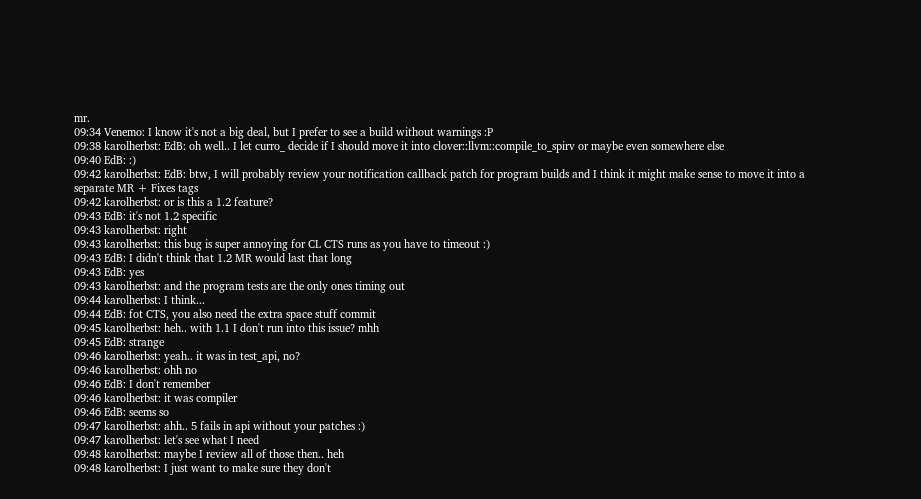mr.
09:34 Venemo: I know it's not a big deal, but I prefer to see a build without warnings :P
09:38 karolherbst: EdB: oh well.. I let curro_ decide if I should move it into clover::llvm::compile_to_spirv or maybe even somewhere else
09:40 EdB: :)
09:42 karolherbst: EdB: btw, I will probably review your notification callback patch for program builds and I think it might make sense to move it into a separate MR + Fixes tags
09:42 karolherbst: or is this a 1.2 feature?
09:43 EdB: it's not 1.2 specific
09:43 karolherbst: right
09:43 karolherbst: this bug is super annoying for CL CTS runs as you have to timeout :)
09:43 EdB: I didn't think that 1.2 MR would last that long
09:43 EdB: yes
09:43 karolherbst: and the program tests are the only ones timing out
09:44 karolherbst: I think...
09:44 EdB: fot CTS, you also need the extra space stuff commit
09:45 karolherbst: heh.. with 1.1 I don't run into this issue? mhh
09:45 EdB: strange
09:46 karolherbst: yeah.. it was in test_api, no?
09:46 karolherbst: ohh no
09:46 EdB: I don't remember
09:46 karolherbst: it was compiler
09:46 EdB: seems so
09:47 karolherbst: ahh.. 5 fails in api without your patches :)
09:47 karolherbst: let's see what I need
09:48 karolherbst: maybe I review all of those then.. heh
09:48 karolherbst: I just want to make sure they don't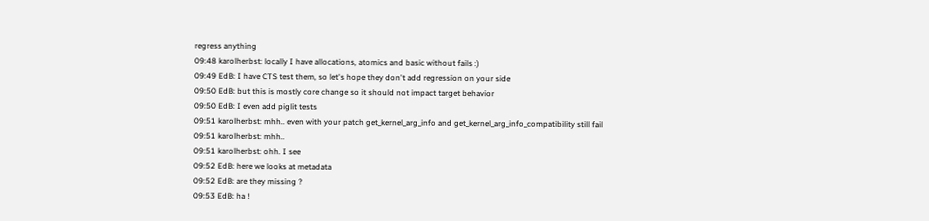regress anything
09:48 karolherbst: locally I have allocations, atomics and basic without fails :)
09:49 EdB: I have CTS test them, so let's hope they don't add regression on your side
09:50 EdB: but this is mostly core change so it should not impact target behavior
09:50 EdB: I even add piglit tests
09:51 karolherbst: mhh.. even with your patch get_kernel_arg_info and get_kernel_arg_info_compatibility still fail
09:51 karolherbst: mhh..
09:51 karolherbst: ohh. I see
09:52 EdB: here we looks at metadata
09:52 EdB: are they missing ?
09:53 EdB: ha !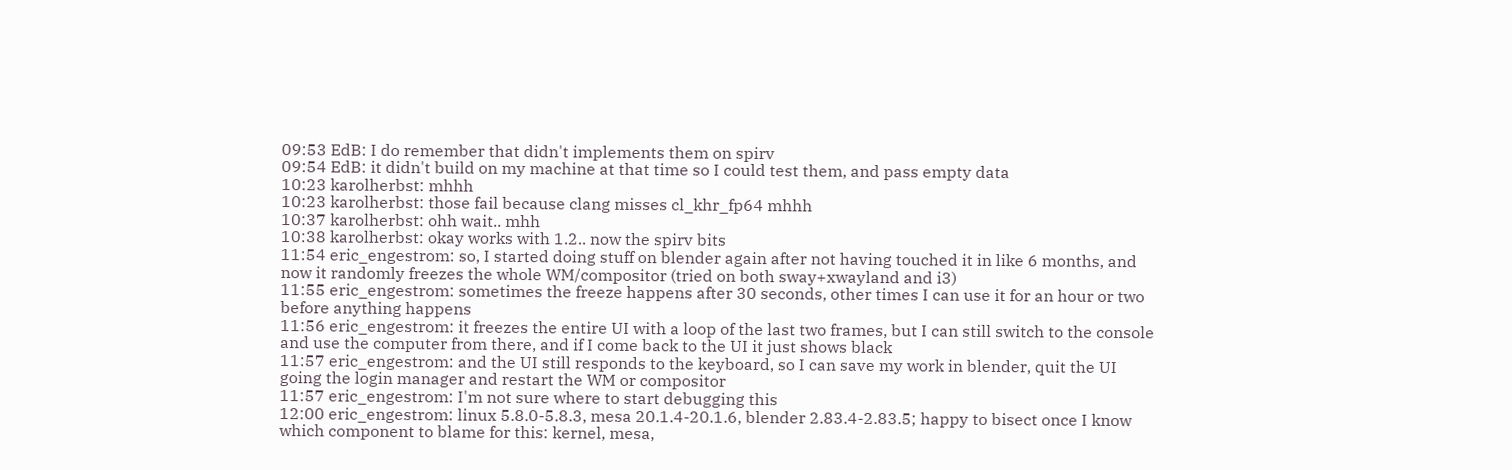09:53 EdB: I do remember that didn't implements them on spirv
09:54 EdB: it didn't build on my machine at that time so I could test them, and pass empty data
10:23 karolherbst: mhhh
10:23 karolherbst: those fail because clang misses cl_khr_fp64 mhhh
10:37 karolherbst: ohh wait.. mhh
10:38 karolherbst: okay works with 1.2.. now the spirv bits
11:54 eric_engestrom: so, I started doing stuff on blender again after not having touched it in like 6 months, and now it randomly freezes the whole WM/compositor (tried on both sway+xwayland and i3)
11:55 eric_engestrom: sometimes the freeze happens after 30 seconds, other times I can use it for an hour or two before anything happens
11:56 eric_engestrom: it freezes the entire UI with a loop of the last two frames, but I can still switch to the console and use the computer from there, and if I come back to the UI it just shows black
11:57 eric_engestrom: and the UI still responds to the keyboard, so I can save my work in blender, quit the UI going the login manager and restart the WM or compositor
11:57 eric_engestrom: I'm not sure where to start debugging this
12:00 eric_engestrom: linux 5.8.0-5.8.3, mesa 20.1.4-20.1.6, blender 2.83.4-2.83.5; happy to bisect once I know which component to blame for this: kernel, mesa,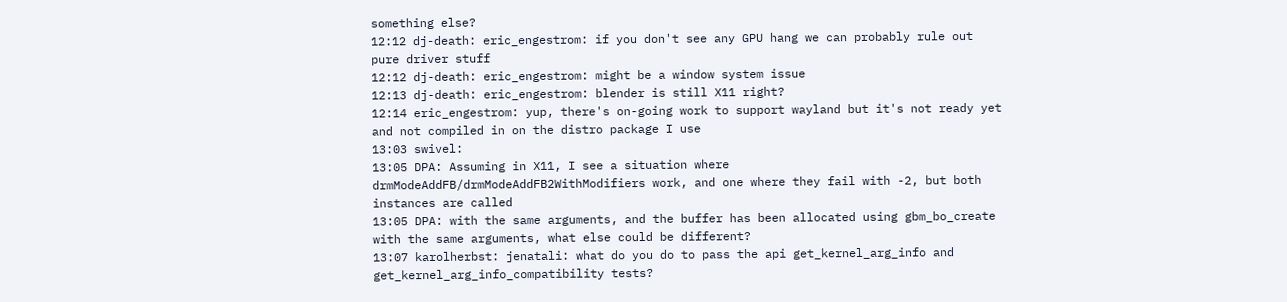something else?
12:12 dj-death: eric_engestrom: if you don't see any GPU hang we can probably rule out pure driver stuff
12:12 dj-death: eric_engestrom: might be a window system issue
12:13 dj-death: eric_engestrom: blender is still X11 right?
12:14 eric_engestrom: yup, there's on-going work to support wayland but it's not ready yet and not compiled in on the distro package I use
13:03 swivel:
13:05 DPA: Assuming in X11, I see a situation where drmModeAddFB/drmModeAddFB2WithModifiers work, and one where they fail with -2, but both instances are called
13:05 DPA: with the same arguments, and the buffer has been allocated using gbm_bo_create with the same arguments, what else could be different?
13:07 karolherbst: jenatali: what do you do to pass the api get_kernel_arg_info and get_kernel_arg_info_compatibility tests?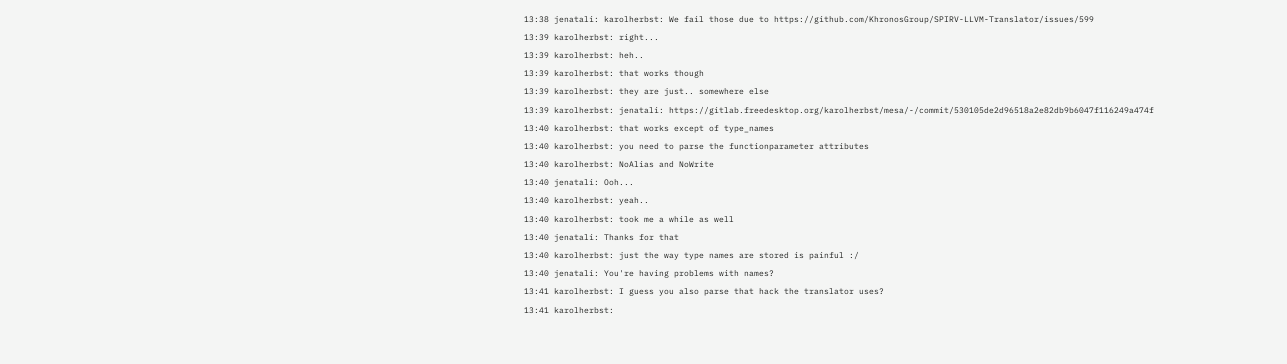13:38 jenatali: karolherbst: We fail those due to https://github.com/KhronosGroup/SPIRV-LLVM-Translator/issues/599
13:39 karolherbst: right...
13:39 karolherbst: heh..
13:39 karolherbst: that works though
13:39 karolherbst: they are just.. somewhere else
13:39 karolherbst: jenatali: https://gitlab.freedesktop.org/karolherbst/mesa/-/commit/530105de2d96518a2e82db9b6047f116249a474f
13:40 karolherbst: that works except of type_names
13:40 karolherbst: you need to parse the functionparameter attributes
13:40 karolherbst: NoAlias and NoWrite
13:40 jenatali: Ooh...
13:40 karolherbst: yeah..
13:40 karolherbst: took me a while as well
13:40 jenatali: Thanks for that
13:40 karolherbst: just the way type names are stored is painful :/
13:40 jenatali: You're having problems with names?
13:41 karolherbst: I guess you also parse that hack the translator uses?
13:41 karolherbst: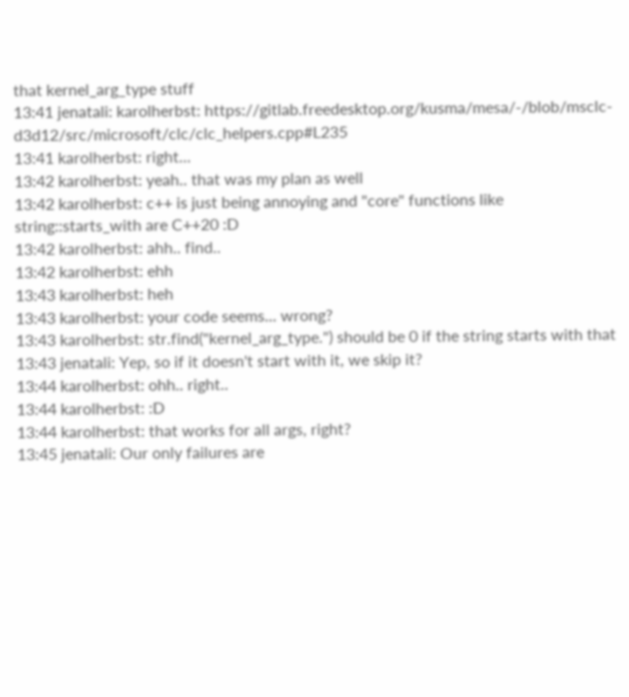that kernel_arg_type stuff
13:41 jenatali: karolherbst: https://gitlab.freedesktop.org/kusma/mesa/-/blob/msclc-d3d12/src/microsoft/clc/clc_helpers.cpp#L235
13:41 karolherbst: right...
13:42 karolherbst: yeah.. that was my plan as well
13:42 karolherbst: c++ is just being annoying and "core" functions like string::starts_with are C++20 :D
13:42 karolherbst: ahh.. find..
13:42 karolherbst: ehh
13:43 karolherbst: heh
13:43 karolherbst: your code seems... wrong?
13:43 karolherbst: str.find("kernel_arg_type.") should be 0 if the string starts with that
13:43 jenatali: Yep, so if it doesn't start with it, we skip it?
13:44 karolherbst: ohh.. right..
13:44 karolherbst: :D
13:44 karolherbst: that works for all args, right?
13:45 jenatali: Our only failures are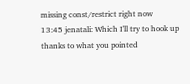missing const/restrict right now
13:45 jenatali: Which I'll try to hook up thanks to what you pointed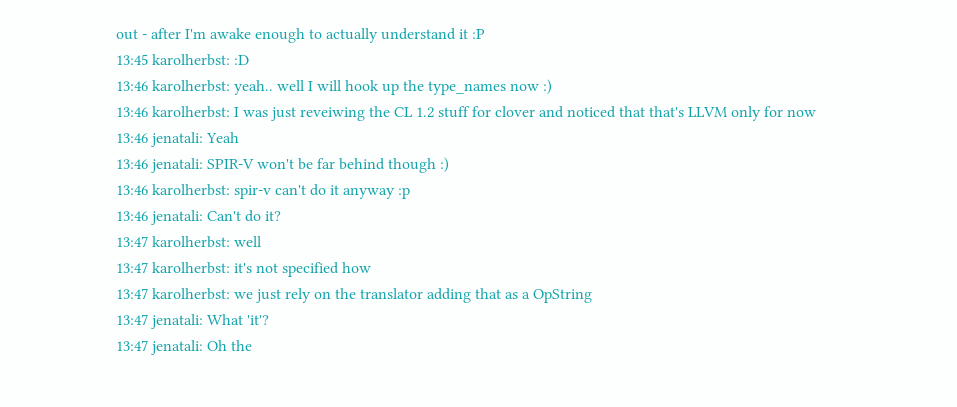out - after I'm awake enough to actually understand it :P
13:45 karolherbst: :D
13:46 karolherbst: yeah.. well I will hook up the type_names now :)
13:46 karolherbst: I was just reveiwing the CL 1.2 stuff for clover and noticed that that's LLVM only for now
13:46 jenatali: Yeah
13:46 jenatali: SPIR-V won't be far behind though :)
13:46 karolherbst: spir-v can't do it anyway :p
13:46 jenatali: Can't do it?
13:47 karolherbst: well
13:47 karolherbst: it's not specified how
13:47 karolherbst: we just rely on the translator adding that as a OpString
13:47 jenatali: What 'it'?
13:47 jenatali: Oh the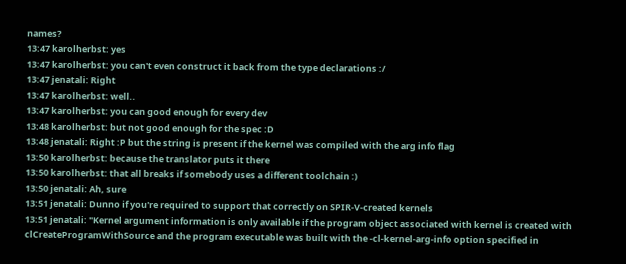names?
13:47 karolherbst: yes
13:47 karolherbst: you can't even construct it back from the type declarations :/
13:47 jenatali: Right
13:47 karolherbst: well..
13:47 karolherbst: you can good enough for every dev
13:48 karolherbst: but not good enough for the spec :D
13:48 jenatali: Right :P but the string is present if the kernel was compiled with the arg info flag
13:50 karolherbst: because the translator puts it there
13:50 karolherbst: that all breaks if somebody uses a different toolchain :)
13:50 jenatali: Ah, sure
13:51 jenatali: Dunno if you're required to support that correctly on SPIR-V-created kernels
13:51 jenatali: "Kernel argument information is only available if the program object associated with kernel is created with clCreateProgramWithSource and the program executable was built with the -cl-kernel-arg-info option specified in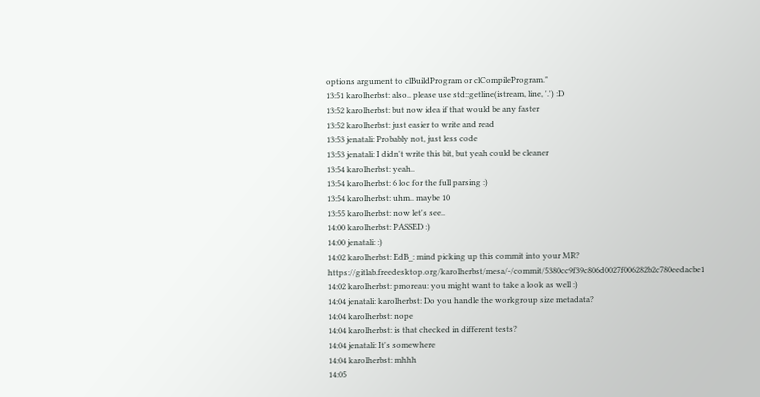options argument to clBuildProgram or clCompileProgram."
13:51 karolherbst: also.. please use std::getline(istream, line, '.') :D
13:52 karolherbst: but now idea if that would be any faster
13:52 karolherbst: just easier to write and read
13:53 jenatali: Probably not, just less code
13:53 jenatali: I didn't write this bit, but yeah could be cleaner
13:54 karolherbst: yeah..
13:54 karolherbst: 6 loc for the full parsing :)
13:54 karolherbst: uhm.. maybe 10
13:55 karolherbst: now let's see..
14:00 karolherbst: PASSED :)
14:00 jenatali: :)
14:02 karolherbst: EdB_: mind picking up this commit into your MR? https://gitlab.freedesktop.org/karolherbst/mesa/-/commit/5380cc9f39c806d0027f006282b2c780eedacbe1
14:02 karolherbst: pmoreau: you might want to take a look as well :)
14:04 jenatali: karolherbst: Do you handle the workgroup size metadata?
14:04 karolherbst: nope
14:04 karolherbst: is that checked in different tests?
14:04 jenatali: It's somewhere
14:04 karolherbst: mhhh
14:05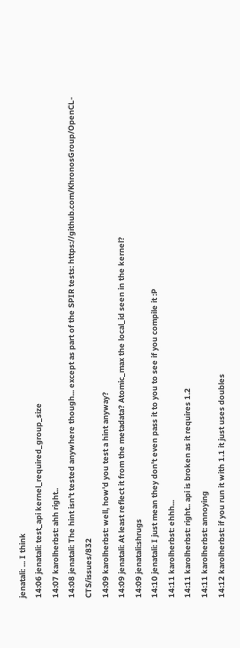jenatali: ... I think
14:06 jenatali: test_api kernel_required_group_size
14:07 karolherbst: ahh right..
14:08 jenatali: The hint isn't tested anywhere though... except as part of the SPIR tests: https://github.com/KhronosGroup/OpenCL-CTS/issues/832
14:09 karolherbst: well, how'd you test a hint anyway?
14:09 jenatali: At least reflect it from the metadata? Atomic_max the local_id seen in the kernel?
14:09 jenatali:shrugs
14:10 jenatali: I just mean they don't even pass it to you to see if you compile it :P
14:11 karolherbst: ehhh...
14:11 karolherbst: right.. api is broken as it requires 1.2
14:11 karolherbst: annoying
14:12 karolherbst: if you run it with 1.1 it just uses doubles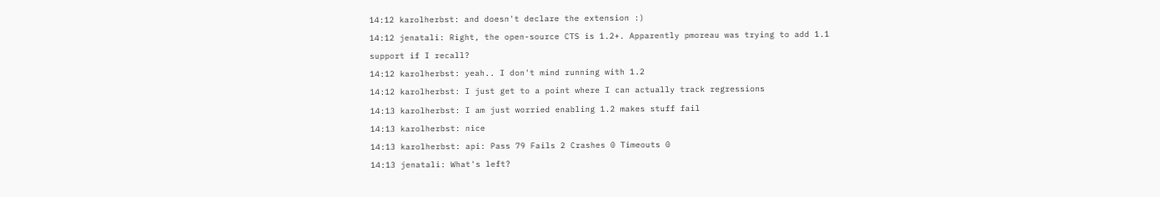14:12 karolherbst: and doesn't declare the extension :)
14:12 jenatali: Right, the open-source CTS is 1.2+. Apparently pmoreau was trying to add 1.1 support if I recall?
14:12 karolherbst: yeah.. I don't mind running with 1.2
14:12 karolherbst: I just get to a point where I can actually track regressions
14:13 karolherbst: I am just worried enabling 1.2 makes stuff fail
14:13 karolherbst: nice
14:13 karolherbst: api: Pass 79 Fails 2 Crashes 0 Timeouts 0
14:13 jenatali: What's left?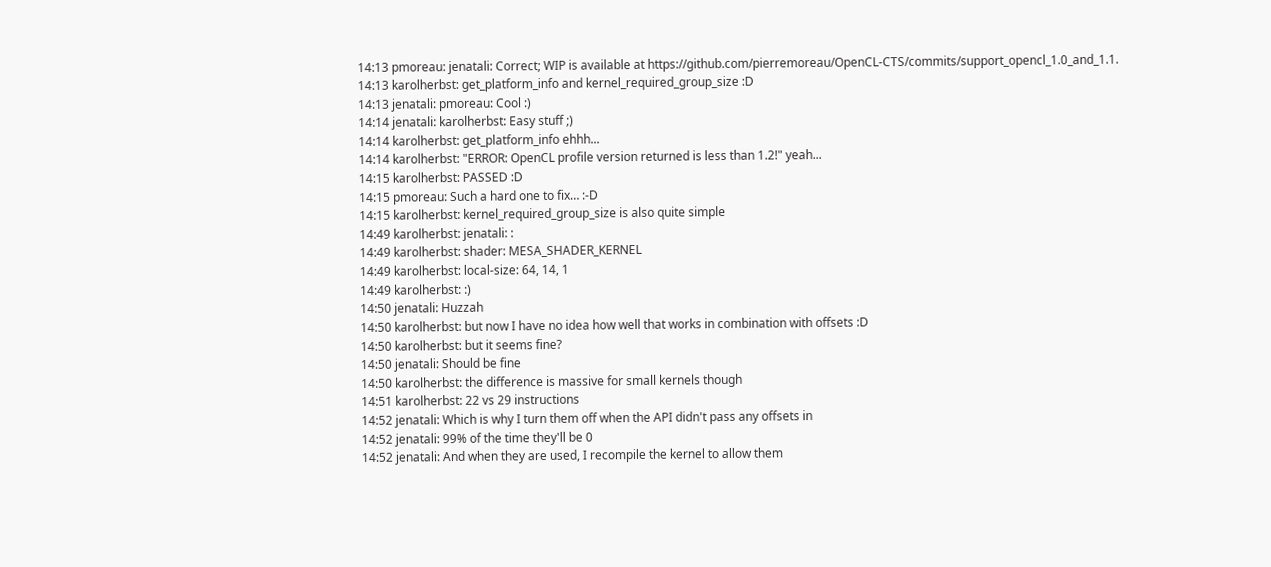14:13 pmoreau: jenatali: Correct; WIP is available at https://github.com/pierremoreau/OpenCL-CTS/commits/support_opencl_1.0_and_1.1.
14:13 karolherbst: get_platform_info and kernel_required_group_size :D
14:13 jenatali: pmoreau: Cool :)
14:14 jenatali: karolherbst: Easy stuff ;)
14:14 karolherbst: get_platform_info ehhh...
14:14 karolherbst: "ERROR: OpenCL profile version returned is less than 1.2!" yeah...
14:15 karolherbst: PASSED :D
14:15 pmoreau: Such a hard one to fix… :-D
14:15 karolherbst: kernel_required_group_size is also quite simple
14:49 karolherbst: jenatali: :
14:49 karolherbst: shader: MESA_SHADER_KERNEL
14:49 karolherbst: local-size: 64, 14, 1
14:49 karolherbst: :)
14:50 jenatali: Huzzah
14:50 karolherbst: but now I have no idea how well that works in combination with offsets :D
14:50 karolherbst: but it seems fine?
14:50 jenatali: Should be fine
14:50 karolherbst: the difference is massive for small kernels though
14:51 karolherbst: 22 vs 29 instructions
14:52 jenatali: Which is why I turn them off when the API didn't pass any offsets in
14:52 jenatali: 99% of the time they'll be 0
14:52 jenatali: And when they are used, I recompile the kernel to allow them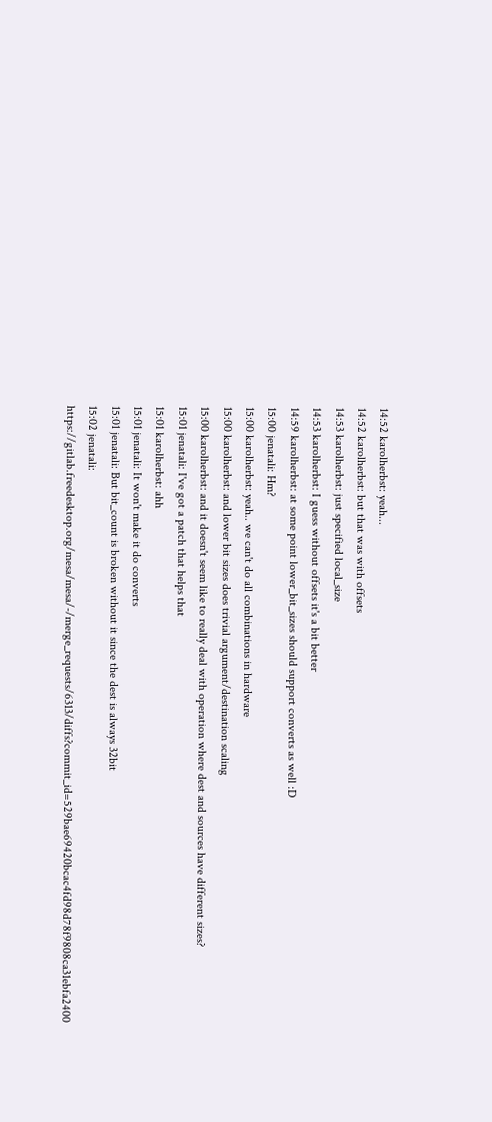14:52 karolherbst: yeah...
14:52 karolherbst: but that was with offsets
14:53 karolherbst: just specified local_size
14:53 karolherbst: I guess without offsets it's a bit better
14:59 karolherbst: at some point lower_bit_sizes should support converts as well :D
15:00 jenatali: Hm?
15:00 karolherbst: yeah.. we can't do all combinations in hardware
15:00 karolherbst: and lower bit sizes does trivial argument/destination scaling
15:00 karolherbst: and it doesn't seem like to really deal with operation where dest and sources have different sizes?
15:01 jenatali: I've got a patch that helps that
15:01 karolherbst: ahh
15:01 jenatali: It won't make it do converts
15:01 jenatali: But bit_count is broken without it since the dest is always 32bit
15:02 jenatali: https://gitlab.freedesktop.org/mesa/mesa/-/merge_requests/6313/diffs?commit_id=529bae69420bcac4fd98d78f9808ca31ebfa2400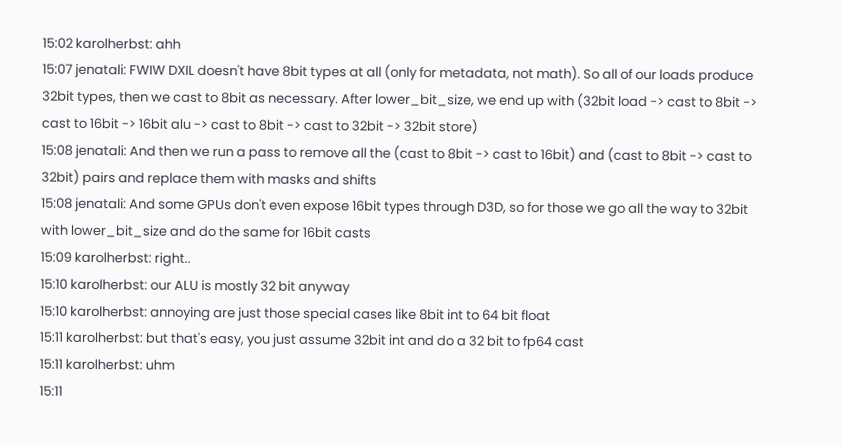15:02 karolherbst: ahh
15:07 jenatali: FWIW DXIL doesn't have 8bit types at all (only for metadata, not math). So all of our loads produce 32bit types, then we cast to 8bit as necessary. After lower_bit_size, we end up with (32bit load -> cast to 8bit -> cast to 16bit -> 16bit alu -> cast to 8bit -> cast to 32bit -> 32bit store)
15:08 jenatali: And then we run a pass to remove all the (cast to 8bit -> cast to 16bit) and (cast to 8bit -> cast to 32bit) pairs and replace them with masks and shifts
15:08 jenatali: And some GPUs don't even expose 16bit types through D3D, so for those we go all the way to 32bit with lower_bit_size and do the same for 16bit casts
15:09 karolherbst: right..
15:10 karolherbst: our ALU is mostly 32 bit anyway
15:10 karolherbst: annoying are just those special cases like 8bit int to 64 bit float
15:11 karolherbst: but that's easy, you just assume 32bit int and do a 32 bit to fp64 cast
15:11 karolherbst: uhm
15:11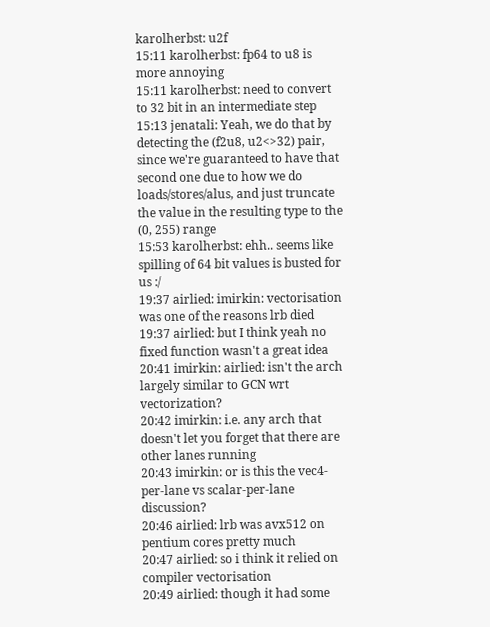karolherbst: u2f
15:11 karolherbst: fp64 to u8 is more annoying
15:11 karolherbst: need to convert to 32 bit in an intermediate step
15:13 jenatali: Yeah, we do that by detecting the (f2u8, u2<>32) pair, since we're guaranteed to have that second one due to how we do loads/stores/alus, and just truncate the value in the resulting type to the (0, 255) range
15:53 karolherbst: ehh.. seems like spilling of 64 bit values is busted for us :/
19:37 airlied: imirkin: vectorisation was one of the reasons lrb died
19:37 airlied: but I think yeah no fixed function wasn't a great idea
20:41 imirkin: airlied: isn't the arch largely similar to GCN wrt vectorization?
20:42 imirkin: i.e. any arch that doesn't let you forget that there are other lanes running
20:43 imirkin: or is this the vec4-per-lane vs scalar-per-lane discussion?
20:46 airlied: lrb was avx512 on pentium cores pretty much
20:47 airlied: so i think it relied on compiler vectorisation
20:49 airlied: though it had some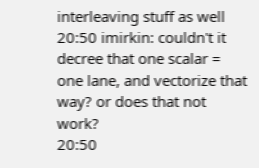interleaving stuff as well
20:50 imirkin: couldn't it decree that one scalar = one lane, and vectorize that way? or does that not work?
20:50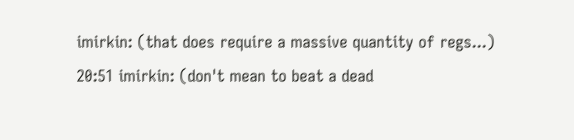imirkin: (that does require a massive quantity of regs...)
20:51 imirkin: (don't mean to beat a dead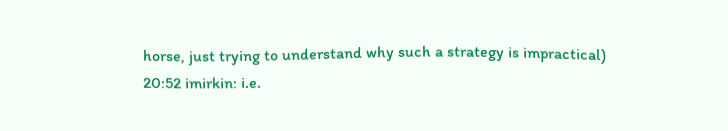horse, just trying to understand why such a strategy is impractical)
20:52 imirkin: i.e.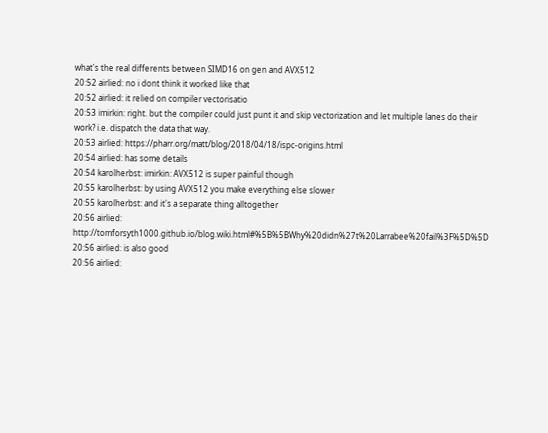what's the real differents between SIMD16 on gen and AVX512
20:52 airlied: no i dont think it worked like that
20:52 airlied: it relied on compiler vectorisatio
20:53 imirkin: right. but the compiler could just punt it and skip vectorization and let multiple lanes do their work? i.e. dispatch the data that way.
20:53 airlied: https://pharr.org/matt/blog/2018/04/18/ispc-origins.html
20:54 airlied: has some details
20:54 karolherbst: imirkin: AVX512 is super painful though
20:55 karolherbst: by using AVX512 you make everything else slower
20:55 karolherbst: and it's a separate thing alltogether
20:56 airlied: http://tomforsyth1000.github.io/blog.wiki.html#%5B%5BWhy%20didn%27t%20Larrabee%20fail%3F%5D%5D
20:56 airlied: is also good
20:56 airlied: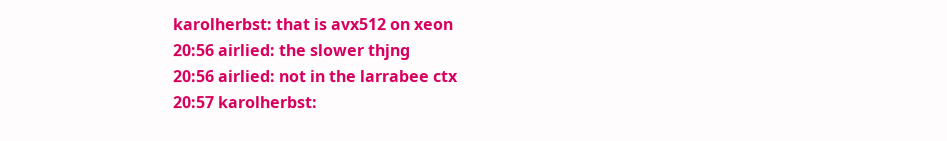karolherbst: that is avx512 on xeon
20:56 airlied: the slower thjng
20:56 airlied: not in the larrabee ctx
20:57 karolherbst: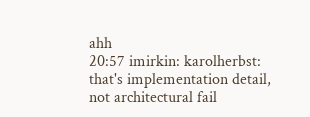ahh
20:57 imirkin: karolherbst: that's implementation detail, not architectural fail